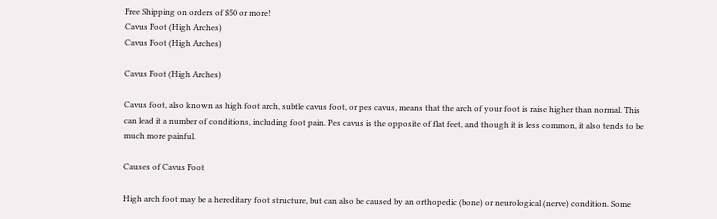Free Shipping on orders of $50 or more!
Cavus Foot (High Arches)
Cavus Foot (High Arches)

Cavus Foot (High Arches)

Cavus foot, also known as high foot arch, subtle cavus foot, or pes cavus, means that the arch of your foot is raise higher than normal. This can lead it a number of conditions, including foot pain. Pes cavus is the opposite of flat feet, and though it is less common, it also tends to be much more painful.

Causes of Cavus Foot

High arch foot may be a hereditary foot structure, but can also be caused by an orthopedic (bone) or neurological (nerve) condition. Some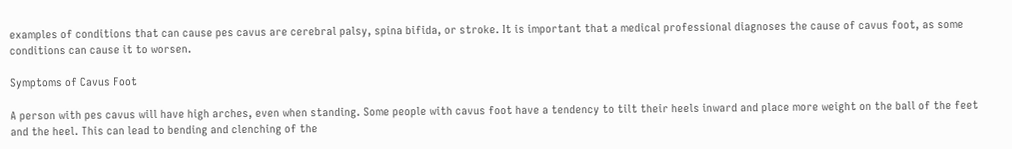examples of conditions that can cause pes cavus are cerebral palsy, spina bifida, or stroke. It is important that a medical professional diagnoses the cause of cavus foot, as some conditions can cause it to worsen.

Symptoms of Cavus Foot

A person with pes cavus will have high arches, even when standing. Some people with cavus foot have a tendency to tilt their heels inward and place more weight on the ball of the feet and the heel. This can lead to bending and clenching of the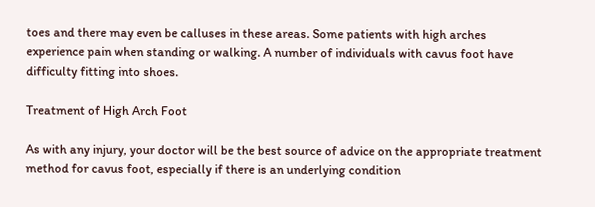toes and there may even be calluses in these areas. Some patients with high arches experience pain when standing or walking. A number of individuals with cavus foot have difficulty fitting into shoes.

Treatment of High Arch Foot

As with any injury, your doctor will be the best source of advice on the appropriate treatment method for cavus foot, especially if there is an underlying condition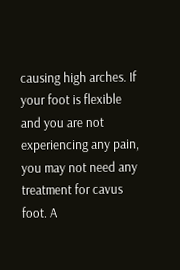causing high arches. If your foot is flexible and you are not experiencing any pain, you may not need any treatment for cavus foot. A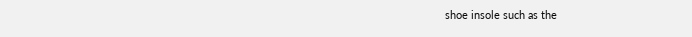shoe insole such as the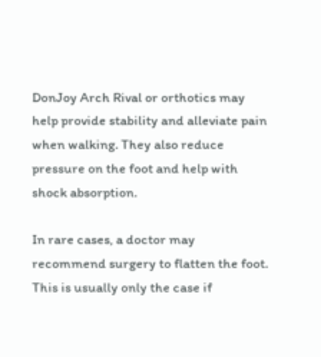DonJoy Arch Rival or orthotics may help provide stability and alleviate pain when walking. They also reduce pressure on the foot and help with shock absorption.

In rare cases, a doctor may recommend surgery to flatten the foot. This is usually only the case if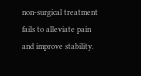non-surgical treatment fails to alleviate pain and improve stability.